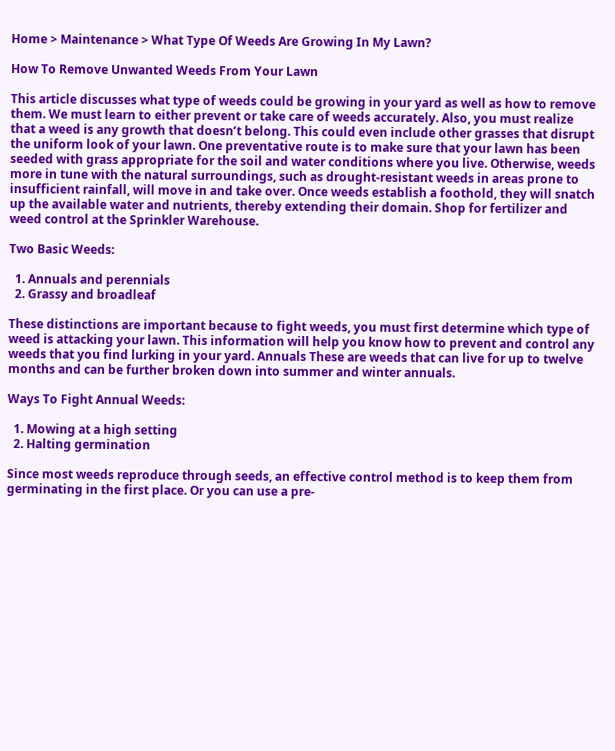Home > Maintenance > What Type Of Weeds Are Growing In My Lawn?

How To Remove Unwanted Weeds From Your Lawn

This article discusses what type of weeds could be growing in your yard as well as how to remove them. We must learn to either prevent or take care of weeds accurately. Also, you must realize that a weed is any growth that doesn’t belong. This could even include other grasses that disrupt the uniform look of your lawn. One preventative route is to make sure that your lawn has been seeded with grass appropriate for the soil and water conditions where you live. Otherwise, weeds more in tune with the natural surroundings, such as drought-resistant weeds in areas prone to insufficient rainfall, will move in and take over. Once weeds establish a foothold, they will snatch up the available water and nutrients, thereby extending their domain. Shop for fertilizer and weed control at the Sprinkler Warehouse.

Two Basic Weeds:

  1. Annuals and perennials
  2. Grassy and broadleaf

These distinctions are important because to fight weeds, you must first determine which type of weed is attacking your lawn. This information will help you know how to prevent and control any weeds that you find lurking in your yard. Annuals These are weeds that can live for up to twelve months and can be further broken down into summer and winter annuals.

Ways To Fight Annual Weeds:

  1. Mowing at a high setting
  2. Halting germination

Since most weeds reproduce through seeds, an effective control method is to keep them from germinating in the first place. Or you can use a pre-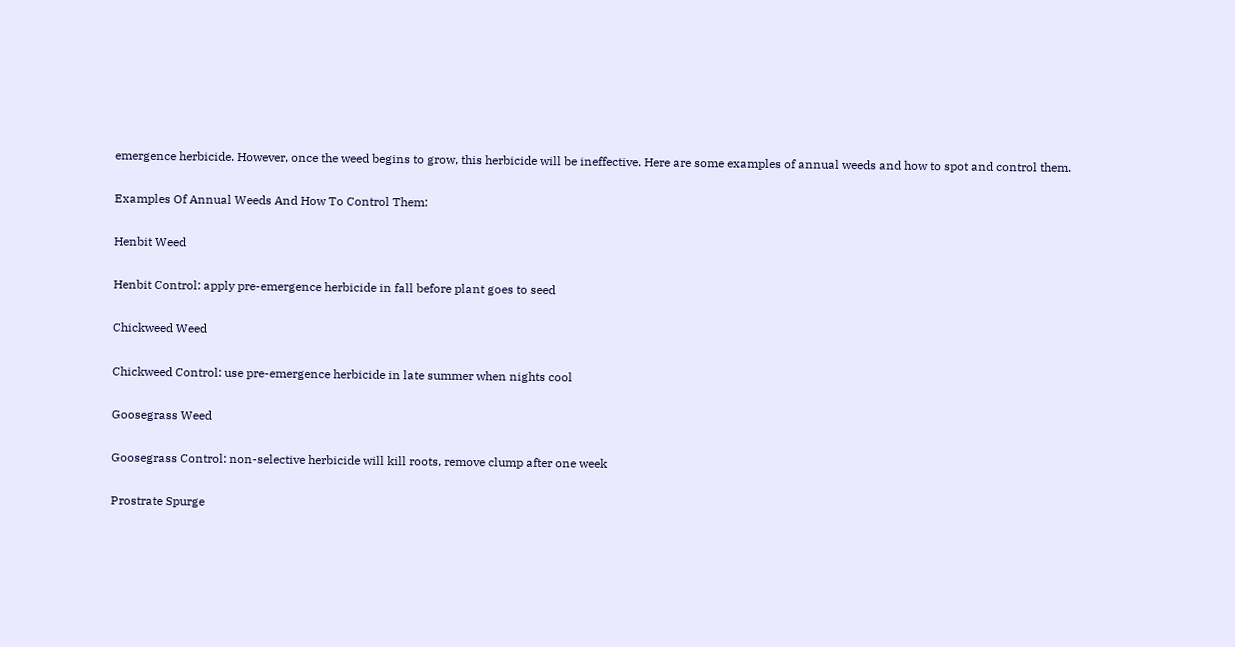emergence herbicide. However, once the weed begins to grow, this herbicide will be ineffective. Here are some examples of annual weeds and how to spot and control them.

Examples Of Annual Weeds And How To Control Them:

Henbit Weed

Henbit Control: apply pre-emergence herbicide in fall before plant goes to seed

Chickweed Weed

Chickweed Control: use pre-emergence herbicide in late summer when nights cool

Goosegrass Weed

Goosegrass Control: non-selective herbicide will kill roots, remove clump after one week

Prostrate Spurge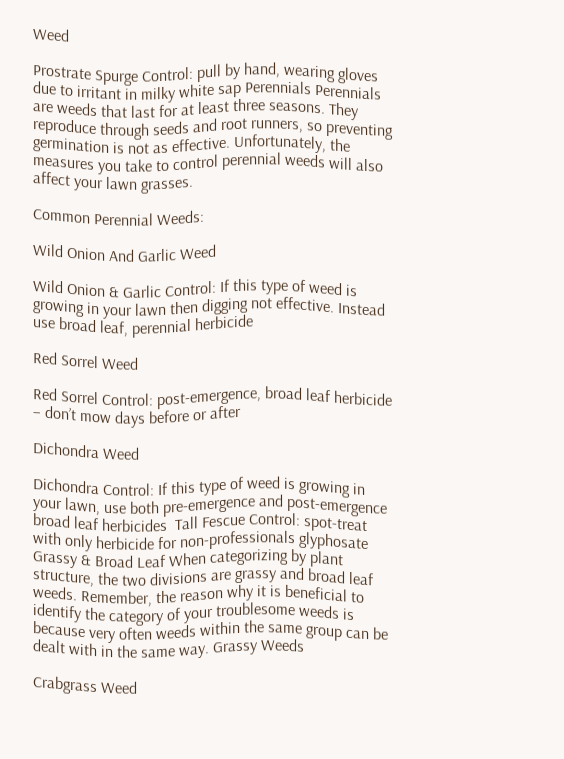Weed

Prostrate Spurge Control: pull by hand, wearing gloves due to irritant in milky white sap Perennials Perennials are weeds that last for at least three seasons. They reproduce through seeds and root runners, so preventing germination is not as effective. Unfortunately, the measures you take to control perennial weeds will also affect your lawn grasses.

Common Perennial Weeds:

Wild Onion And Garlic Weed

Wild Onion & Garlic Control: If this type of weed is growing in your lawn then digging not effective. Instead use broad leaf, perennial herbicide

Red Sorrel Weed

Red Sorrel Control: post-emergence, broad leaf herbicide – don’t mow days before or after

Dichondra Weed

Dichondra Control: If this type of weed is growing in your lawn, use both pre-emergence and post-emergence broad leaf herbicides  Tall Fescue Control: spot-treat with only herbicide for non-professionals glyphosate Grassy & Broad Leaf When categorizing by plant structure, the two divisions are grassy and broad leaf weeds. Remember, the reason why it is beneficial to identify the category of your troublesome weeds is because very often weeds within the same group can be dealt with in the same way. Grassy Weeds

Crabgrass Weed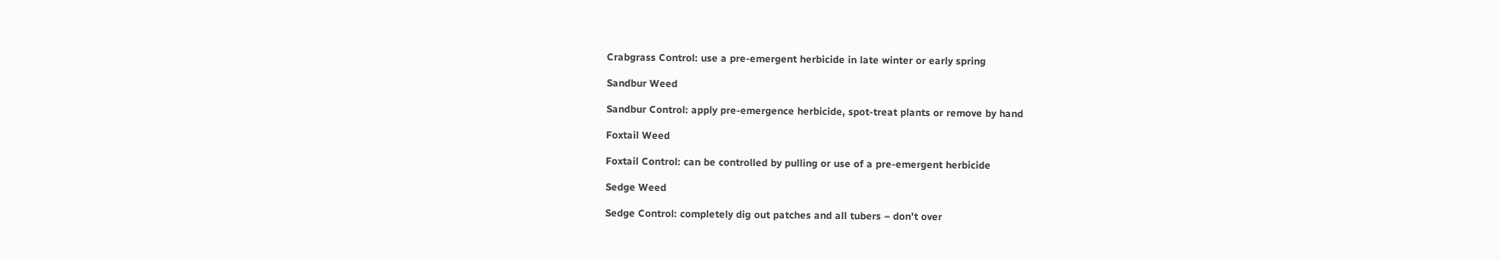Crabgrass Control: use a pre-emergent herbicide in late winter or early spring

Sandbur Weed

Sandbur Control: apply pre-emergence herbicide, spot-treat plants or remove by hand

Foxtail Weed

Foxtail Control: can be controlled by pulling or use of a pre-emergent herbicide

Sedge Weed

Sedge Control: completely dig out patches and all tubers – don’t over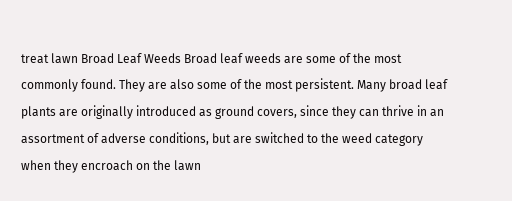treat lawn Broad Leaf Weeds Broad leaf weeds are some of the most commonly found. They are also some of the most persistent. Many broad leaf plants are originally introduced as ground covers, since they can thrive in an assortment of adverse conditions, but are switched to the weed category when they encroach on the lawn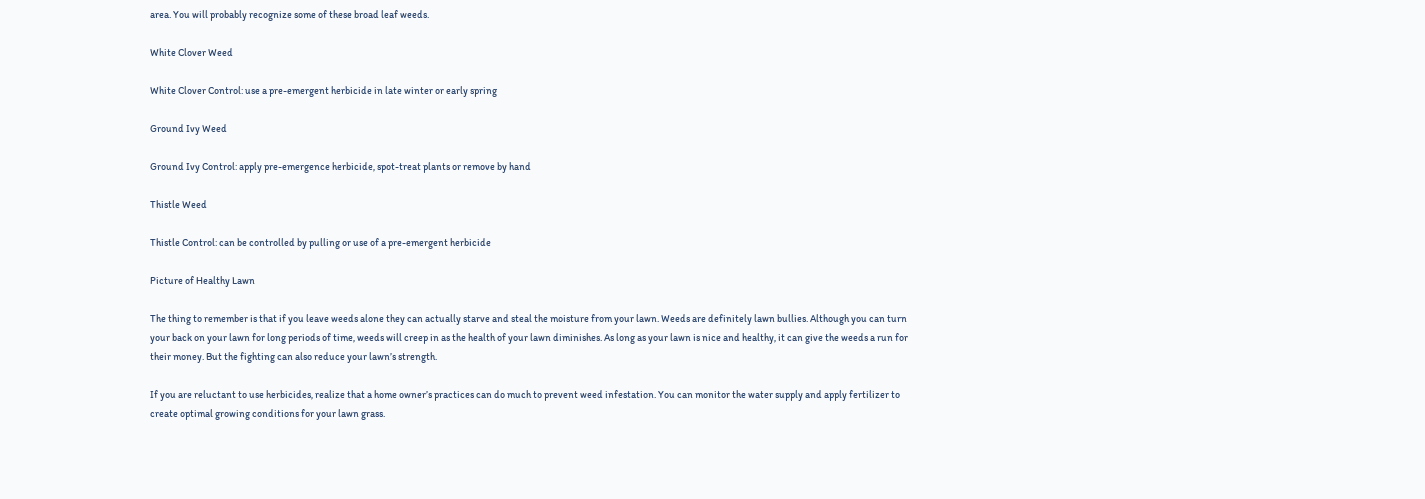area. You will probably recognize some of these broad leaf weeds.

White Clover Weed

White Clover Control: use a pre-emergent herbicide in late winter or early spring

Ground Ivy Weed

Ground Ivy Control: apply pre-emergence herbicide, spot-treat plants or remove by hand

Thistle Weed

Thistle Control: can be controlled by pulling or use of a pre-emergent herbicide

Picture of Healthy Lawn

The thing to remember is that if you leave weeds alone they can actually starve and steal the moisture from your lawn. Weeds are definitely lawn bullies. Although you can turn your back on your lawn for long periods of time, weeds will creep in as the health of your lawn diminishes. As long as your lawn is nice and healthy, it can give the weeds a run for their money. But the fighting can also reduce your lawn’s strength.

If you are reluctant to use herbicides, realize that a home owner’s practices can do much to prevent weed infestation. You can monitor the water supply and apply fertilizer to create optimal growing conditions for your lawn grass.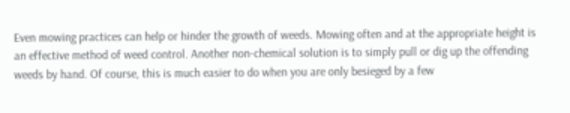Even mowing practices can help or hinder the growth of weeds. Mowing often and at the appropriate height is an effective method of weed control. Another non-chemical solution is to simply pull or dig up the offending weeds by hand. Of course, this is much easier to do when you are only besieged by a few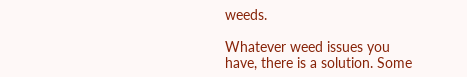weeds.

Whatever weed issues you have, there is a solution. Some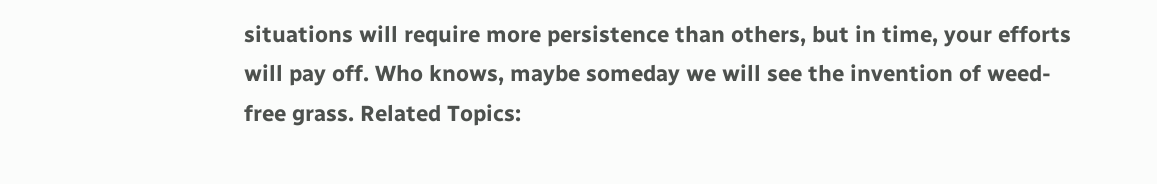situations will require more persistence than others, but in time, your efforts will pay off. Who knows, maybe someday we will see the invention of weed-free grass. Related Topics: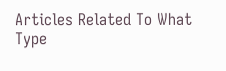Articles Related To What Type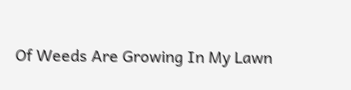Of Weeds Are Growing In My Lawn